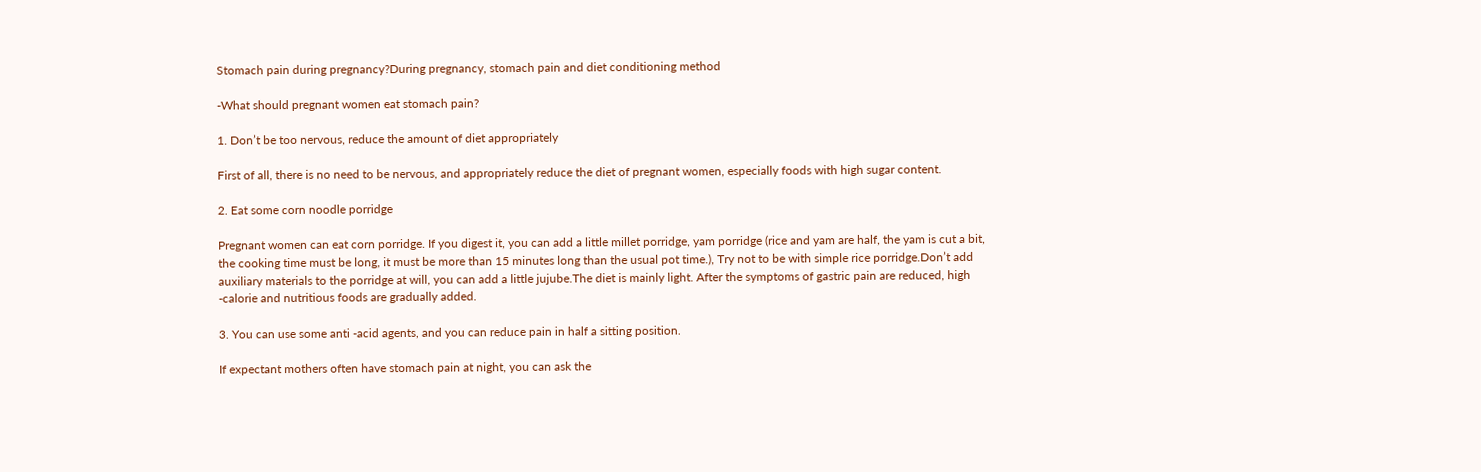Stomach pain during pregnancy?During pregnancy, stomach pain and diet conditioning method

-What should pregnant women eat stomach pain?

1. Don’t be too nervous, reduce the amount of diet appropriately

First of all, there is no need to be nervous, and appropriately reduce the diet of pregnant women, especially foods with high sugar content.

2. Eat some corn noodle porridge

Pregnant women can eat corn porridge. If you digest it, you can add a little millet porridge, yam porridge (rice and yam are half, the yam is cut a bit, the cooking time must be long, it must be more than 15 minutes long than the usual pot time.), Try not to be with simple rice porridge.Don’t add auxiliary materials to the porridge at will, you can add a little jujube.The diet is mainly light. After the symptoms of gastric pain are reduced, high -calorie and nutritious foods are gradually added.

3. You can use some anti -acid agents, and you can reduce pain in half a sitting position.

If expectant mothers often have stomach pain at night, you can ask the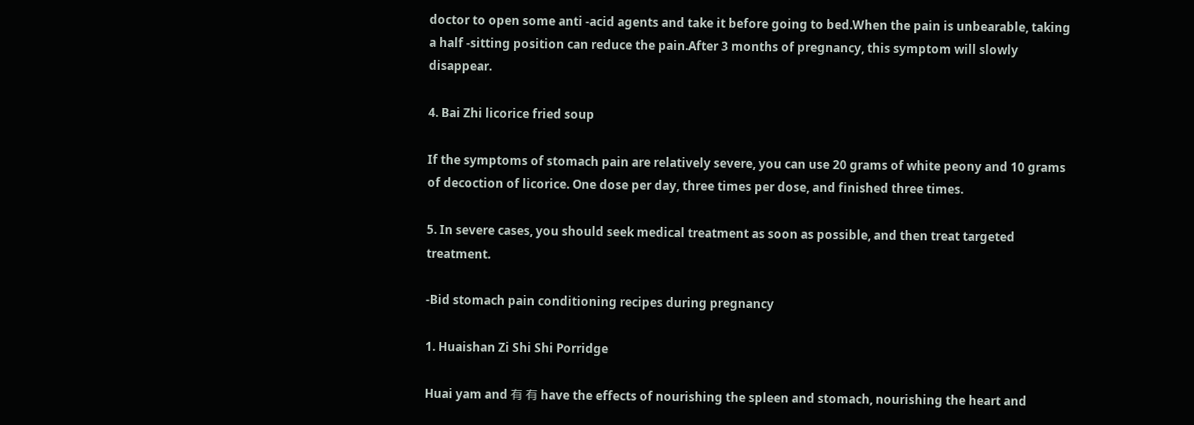doctor to open some anti -acid agents and take it before going to bed.When the pain is unbearable, taking a half -sitting position can reduce the pain.After 3 months of pregnancy, this symptom will slowly disappear.

4. Bai Zhi licorice fried soup

If the symptoms of stomach pain are relatively severe, you can use 20 grams of white peony and 10 grams of decoction of licorice. One dose per day, three times per dose, and finished three times.

5. In severe cases, you should seek medical treatment as soon as possible, and then treat targeted treatment.

-Bid stomach pain conditioning recipes during pregnancy

1. Huaishan Zi Shi Shi Porridge

Huai yam and 有 有 have the effects of nourishing the spleen and stomach, nourishing the heart and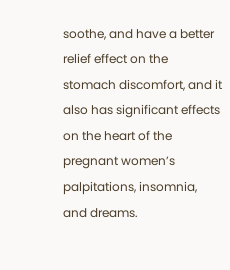soothe, and have a better relief effect on the stomach discomfort, and it also has significant effects on the heart of the pregnant women’s palpitations, insomnia, and dreams.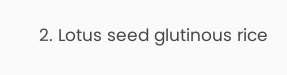2. Lotus seed glutinous rice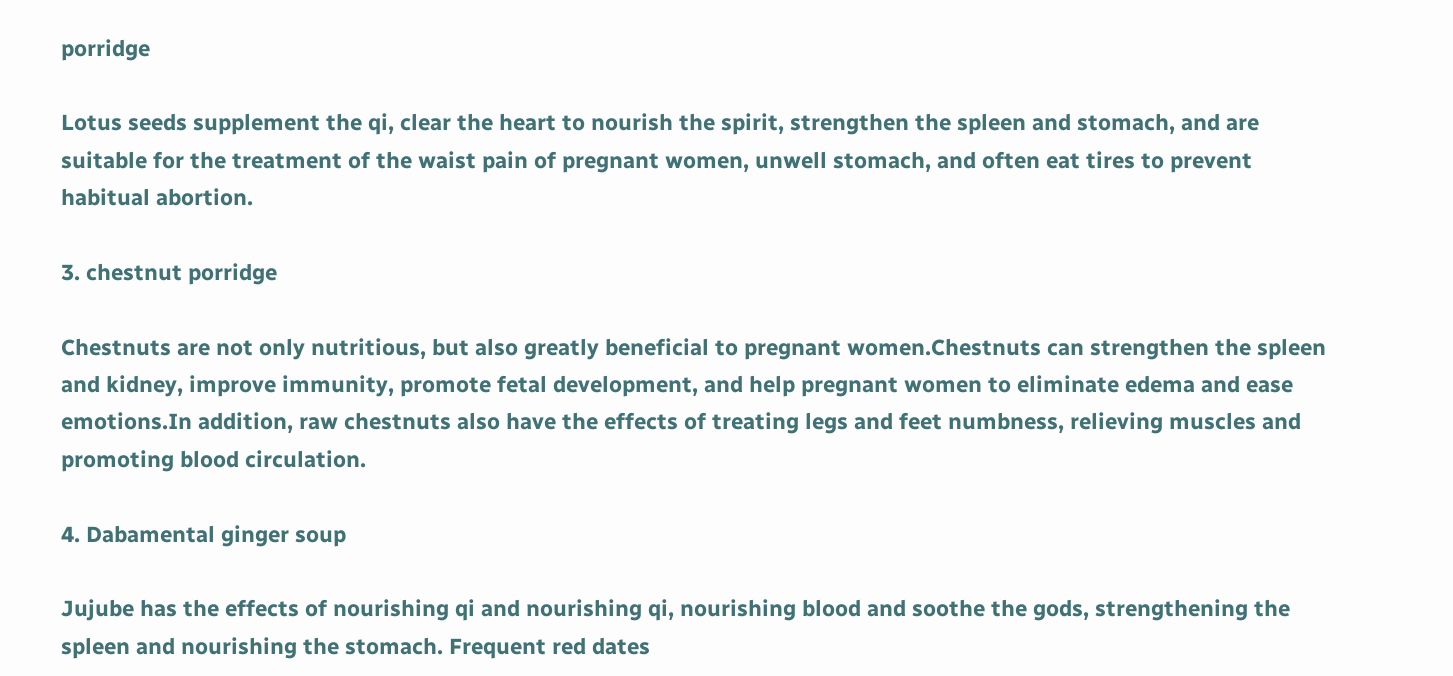porridge

Lotus seeds supplement the qi, clear the heart to nourish the spirit, strengthen the spleen and stomach, and are suitable for the treatment of the waist pain of pregnant women, unwell stomach, and often eat tires to prevent habitual abortion.

3. chestnut porridge

Chestnuts are not only nutritious, but also greatly beneficial to pregnant women.Chestnuts can strengthen the spleen and kidney, improve immunity, promote fetal development, and help pregnant women to eliminate edema and ease emotions.In addition, raw chestnuts also have the effects of treating legs and feet numbness, relieving muscles and promoting blood circulation.

4. Dabamental ginger soup

Jujube has the effects of nourishing qi and nourishing qi, nourishing blood and soothe the gods, strengthening the spleen and nourishing the stomach. Frequent red dates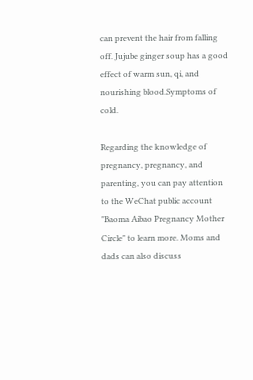can prevent the hair from falling off. Jujube ginger soup has a good effect of warm sun, qi, and nourishing blood.Symptoms of cold.

Regarding the knowledge of pregnancy, pregnancy, and parenting, you can pay attention to the WeChat public account "Baoma Aibao Pregnancy Mother Circle" to learn more. Moms and dads can also discuss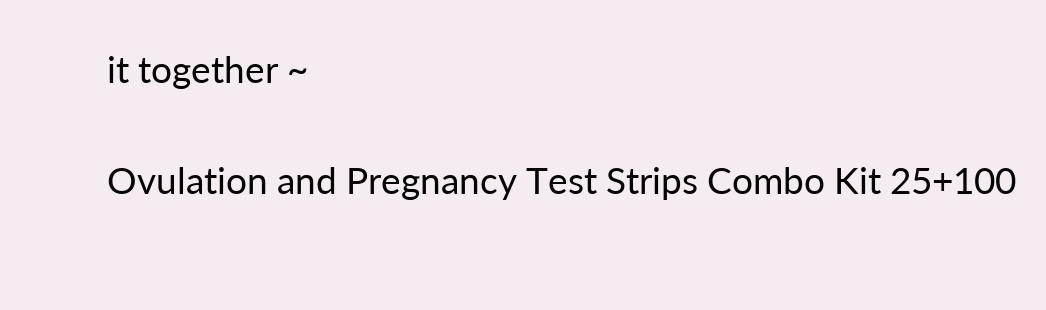it together ~

Ovulation and Pregnancy Test Strips Combo Kit 25+100